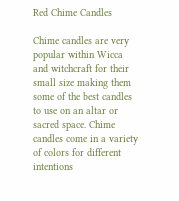Red Chime Candles

Chime candles are very popular within Wicca and witchcraft for their small size making them some of the best candles to use on an altar or sacred space. Chime candles come in a variety of colors for different intentions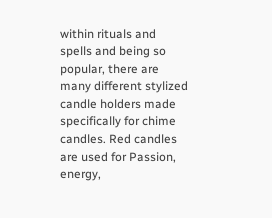within rituals and spells and being so popular, there are many different stylized candle holders made specifically for chime candles. Red candles are used for Passion, energy,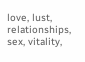love, lust, relationships, sex, vitality,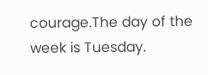courage.The day of the week is Tuesday.